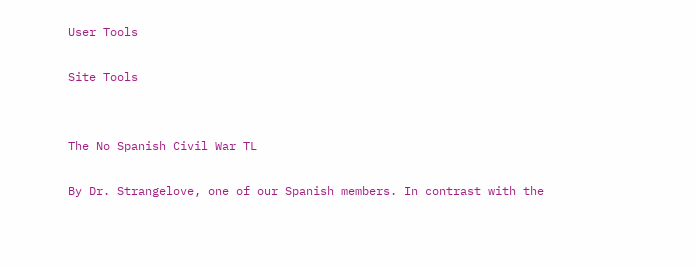User Tools

Site Tools


The No Spanish Civil War TL

By Dr. Strangelove, one of our Spanish members. In contrast with the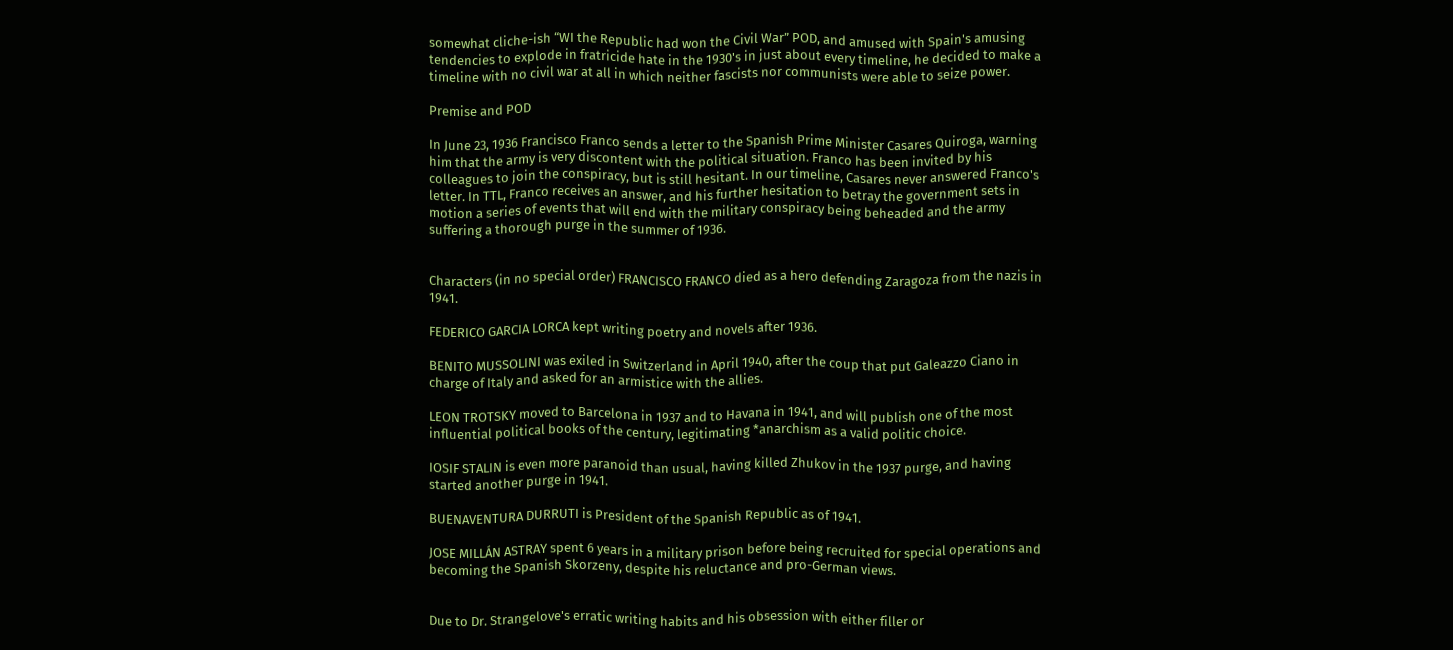somewhat cliche-ish “WI the Republic had won the Civil War” POD, and amused with Spain's amusing tendencies to explode in fratricide hate in the 1930's in just about every timeline, he decided to make a timeline with no civil war at all in which neither fascists nor communists were able to seize power.

Premise and POD

In June 23, 1936 Francisco Franco sends a letter to the Spanish Prime Minister Casares Quiroga, warning him that the army is very discontent with the political situation. Franco has been invited by his colleagues to join the conspiracy, but is still hesitant. In our timeline, Casares never answered Franco's letter. In TTL, Franco receives an answer, and his further hesitation to betray the government sets in motion a series of events that will end with the military conspiracy being beheaded and the army suffering a thorough purge in the summer of 1936.


Characters (in no special order) FRANCISCO FRANCO died as a hero defending Zaragoza from the nazis in 1941.

FEDERICO GARCIA LORCA kept writing poetry and novels after 1936.

BENITO MUSSOLINI was exiled in Switzerland in April 1940, after the coup that put Galeazzo Ciano in charge of Italy and asked for an armistice with the allies.

LEON TROTSKY moved to Barcelona in 1937 and to Havana in 1941, and will publish one of the most influential political books of the century, legitimating *anarchism as a valid politic choice.

IOSIF STALIN is even more paranoid than usual, having killed Zhukov in the 1937 purge, and having started another purge in 1941.

BUENAVENTURA DURRUTI is President of the Spanish Republic as of 1941.

JOSE MILLÁN ASTRAY spent 6 years in a military prison before being recruited for special operations and becoming the Spanish Skorzeny, despite his reluctance and pro-German views.


Due to Dr. Strangelove's erratic writing habits and his obsession with either filler or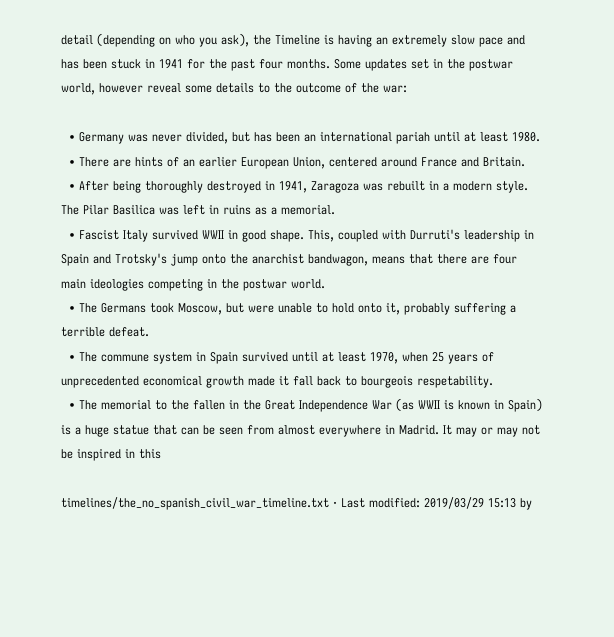detail (depending on who you ask), the Timeline is having an extremely slow pace and has been stuck in 1941 for the past four months. Some updates set in the postwar world, however reveal some details to the outcome of the war:

  • Germany was never divided, but has been an international pariah until at least 1980.
  • There are hints of an earlier European Union, centered around France and Britain.
  • After being thoroughly destroyed in 1941, Zaragoza was rebuilt in a modern style. The Pilar Basilica was left in ruins as a memorial.
  • Fascist Italy survived WWII in good shape. This, coupled with Durruti's leadership in Spain and Trotsky's jump onto the anarchist bandwagon, means that there are four main ideologies competing in the postwar world.
  • The Germans took Moscow, but were unable to hold onto it, probably suffering a terrible defeat.
  • The commune system in Spain survived until at least 1970, when 25 years of unprecedented economical growth made it fall back to bourgeois respetability.
  • The memorial to the fallen in the Great Independence War (as WWII is known in Spain) is a huge statue that can be seen from almost everywhere in Madrid. It may or may not be inspired in this

timelines/the_no_spanish_civil_war_timeline.txt · Last modified: 2019/03/29 15:13 by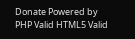Donate Powered by PHP Valid HTML5 Valid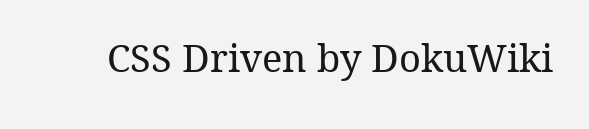CSS Driven by DokuWiki